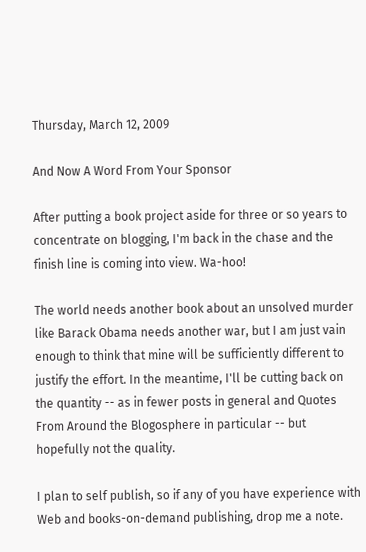Thursday, March 12, 2009

And Now A Word From Your Sponsor

After putting a book project aside for three or so years to concentrate on blogging, I'm back in the chase and the finish line is coming into view. Wa-hoo!

The world needs another book about an unsolved murder like Barack Obama needs another war, but I am just vain enough to think that mine will be sufficiently different to justify the effort. In the meantime, I'll be cutting back on the quantity -- as in fewer posts in general and Quotes From Around the Blogosphere in particular -- but hopefully not the quality.

I plan to self publish, so if any of you have experience with Web and books-on-demand publishing, drop me a note.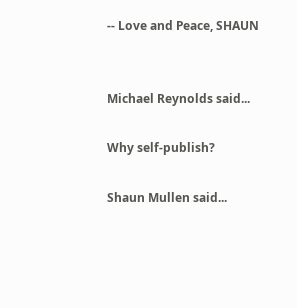-- Love and Peace, SHAUN


Michael Reynolds said...

Why self-publish?

Shaun Mullen said...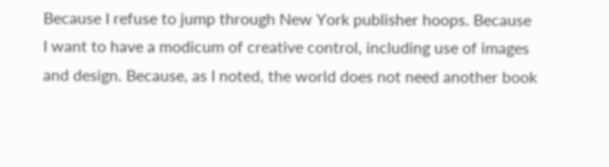Because I refuse to jump through New York publisher hoops. Because I want to have a modicum of creative control, including use of images and design. Because, as I noted, the world does not need another book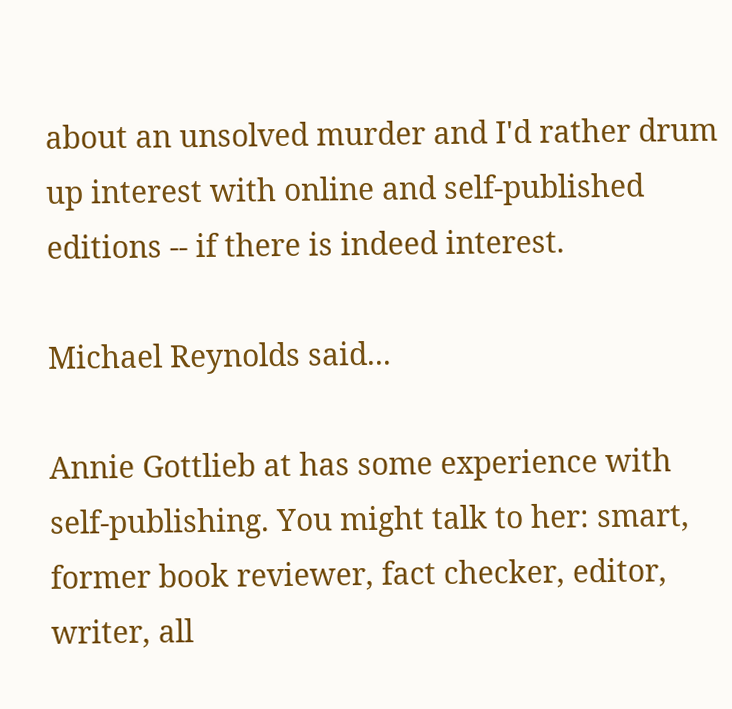about an unsolved murder and I'd rather drum up interest with online and self-published editions -- if there is indeed interest.

Michael Reynolds said...

Annie Gottlieb at has some experience with self-publishing. You might talk to her: smart, former book reviewer, fact checker, editor, writer, all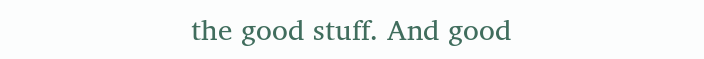the good stuff. And good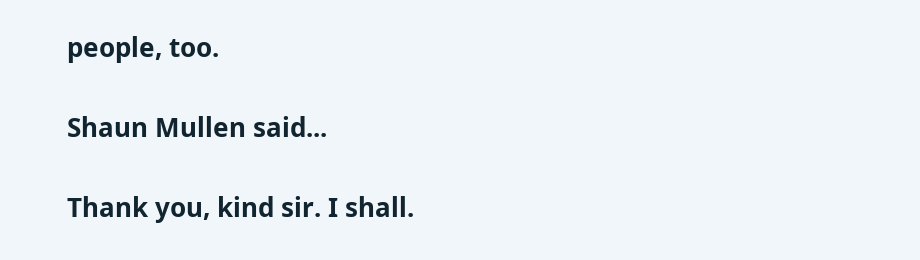people, too.

Shaun Mullen said...

Thank you, kind sir. I shall.